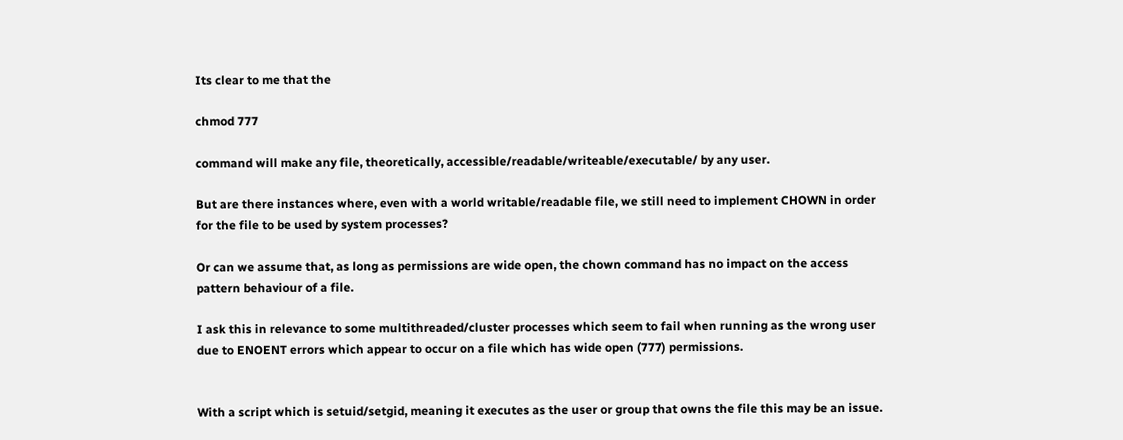Its clear to me that the

chmod 777

command will make any file, theoretically, accessible/readable/writeable/executable/ by any user.

But are there instances where, even with a world writable/readable file, we still need to implement CHOWN in order for the file to be used by system processes?

Or can we assume that, as long as permissions are wide open, the chown command has no impact on the access pattern behaviour of a file.

I ask this in relevance to some multithreaded/cluster processes which seem to fail when running as the wrong user due to ENOENT errors which appear to occur on a file which has wide open (777) permissions.


With a script which is setuid/setgid, meaning it executes as the user or group that owns the file this may be an issue.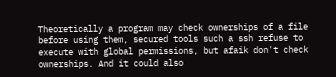Theoretically a program may check ownerships of a file before using them, secured tools such a ssh refuse to execute with global permissions, but afaik don't check ownerships. And it could also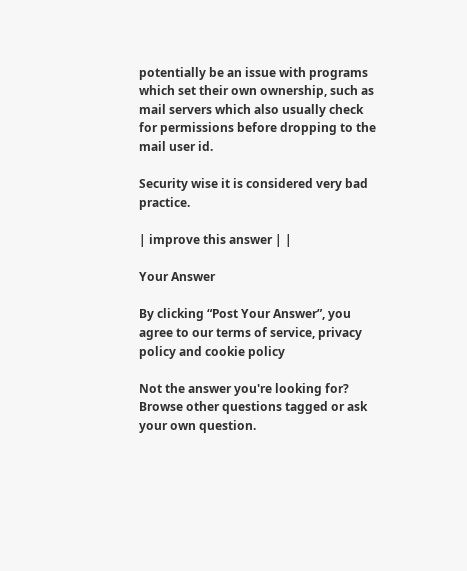potentially be an issue with programs which set their own ownership, such as mail servers which also usually check for permissions before dropping to the mail user id.

Security wise it is considered very bad practice.

| improve this answer | |

Your Answer

By clicking “Post Your Answer”, you agree to our terms of service, privacy policy and cookie policy

Not the answer you're looking for? Browse other questions tagged or ask your own question.